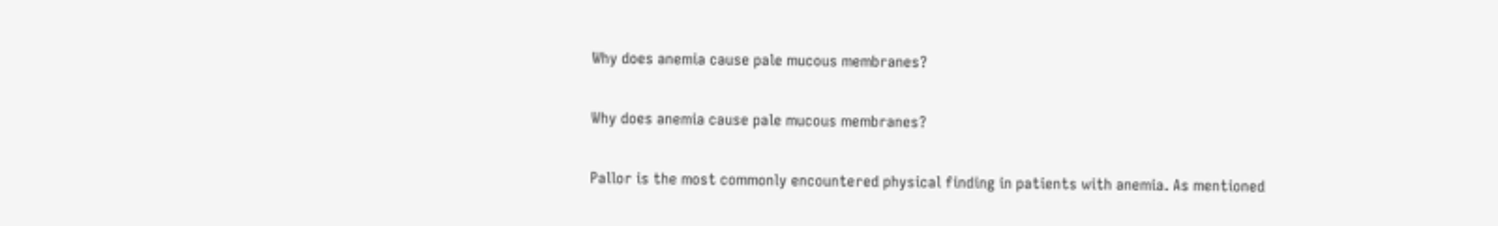Why does anemia cause pale mucous membranes?

Why does anemia cause pale mucous membranes?

Pallor is the most commonly encountered physical finding in patients with anemia. As mentioned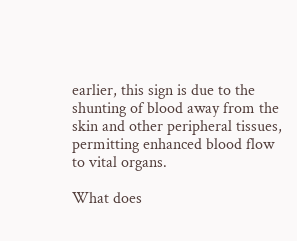earlier, this sign is due to the shunting of blood away from the skin and other peripheral tissues, permitting enhanced blood flow to vital organs.

What does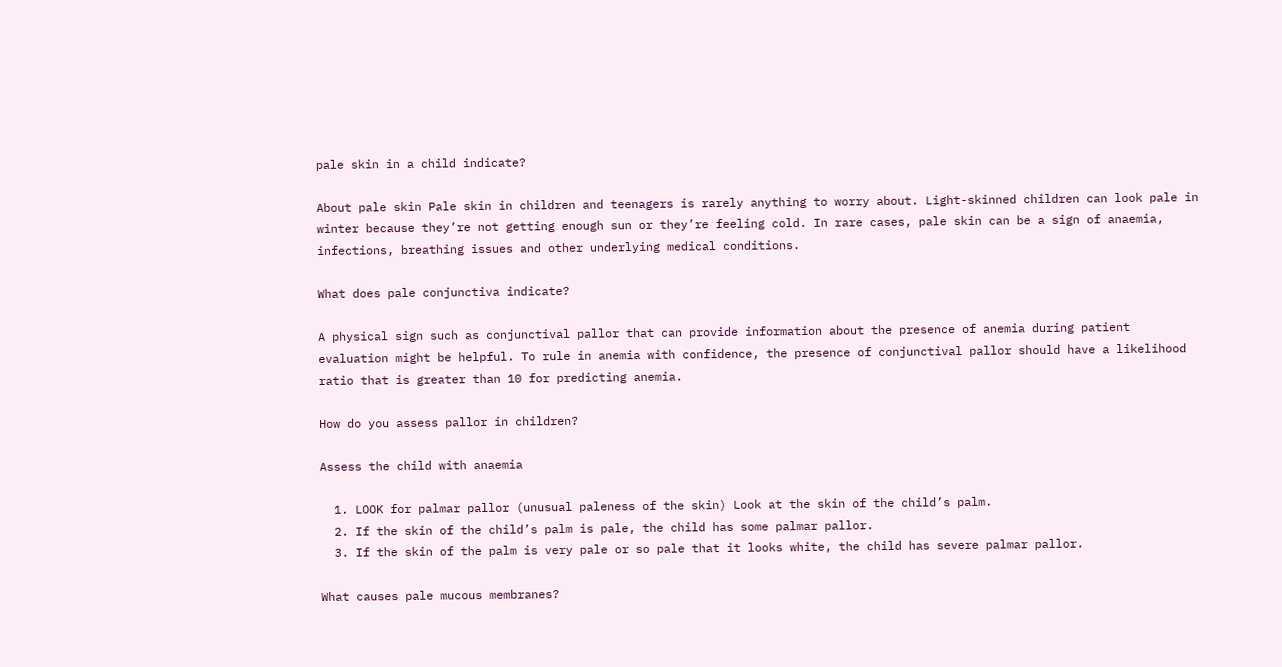pale skin in a child indicate?

About pale skin Pale skin in children and teenagers is rarely anything to worry about. Light-skinned children can look pale in winter because they’re not getting enough sun or they’re feeling cold. In rare cases, pale skin can be a sign of anaemia, infections, breathing issues and other underlying medical conditions.

What does pale conjunctiva indicate?

A physical sign such as conjunctival pallor that can provide information about the presence of anemia during patient evaluation might be helpful. To rule in anemia with confidence, the presence of conjunctival pallor should have a likelihood ratio that is greater than 10 for predicting anemia.

How do you assess pallor in children?

Assess the child with anaemia

  1. LOOK for palmar pallor (unusual paleness of the skin) Look at the skin of the child’s palm.
  2. If the skin of the child’s palm is pale, the child has some palmar pallor.
  3. If the skin of the palm is very pale or so pale that it looks white, the child has severe palmar pallor.

What causes pale mucous membranes?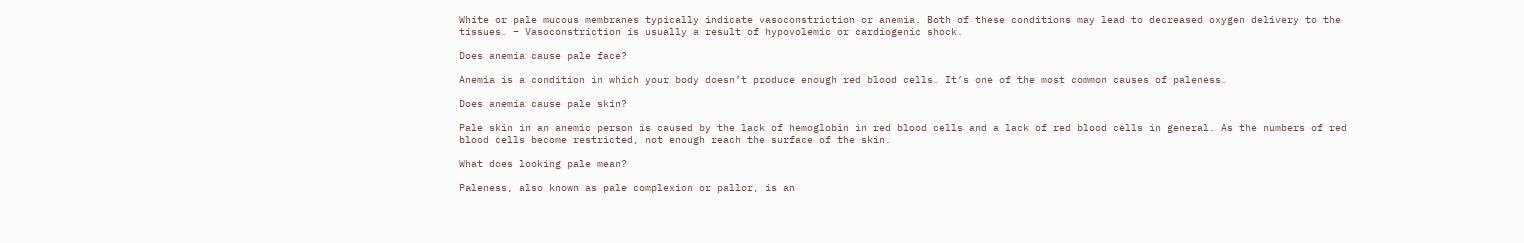White or pale mucous membranes typically indicate vasoconstriction or anemia. Both of these conditions may lead to decreased oxygen delivery to the tissues. – Vasoconstriction is usually a result of hypovolemic or cardiogenic shock.

Does anemia cause pale face?

Anemia is a condition in which your body doesn’t produce enough red blood cells. It’s one of the most common causes of paleness.

Does anemia cause pale skin?

Pale skin in an anemic person is caused by the lack of hemoglobin in red blood cells and a lack of red blood cells in general. As the numbers of red blood cells become restricted, not enough reach the surface of the skin.

What does looking pale mean?

Paleness, also known as pale complexion or pallor, is an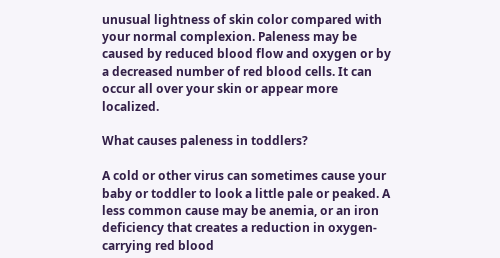unusual lightness of skin color compared with your normal complexion. Paleness may be caused by reduced blood flow and oxygen or by a decreased number of red blood cells. It can occur all over your skin or appear more localized.

What causes paleness in toddlers?

A cold or other virus can sometimes cause your baby or toddler to look a little pale or peaked. A less common cause may be anemia, or an iron deficiency that creates a reduction in oxygen-carrying red blood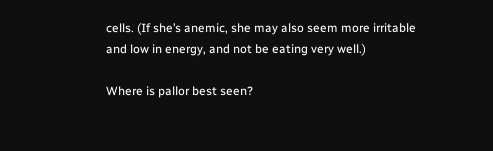cells. (If she’s anemic, she may also seem more irritable and low in energy, and not be eating very well.)

Where is pallor best seen?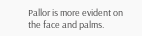Pallor is more evident on the face and palms.